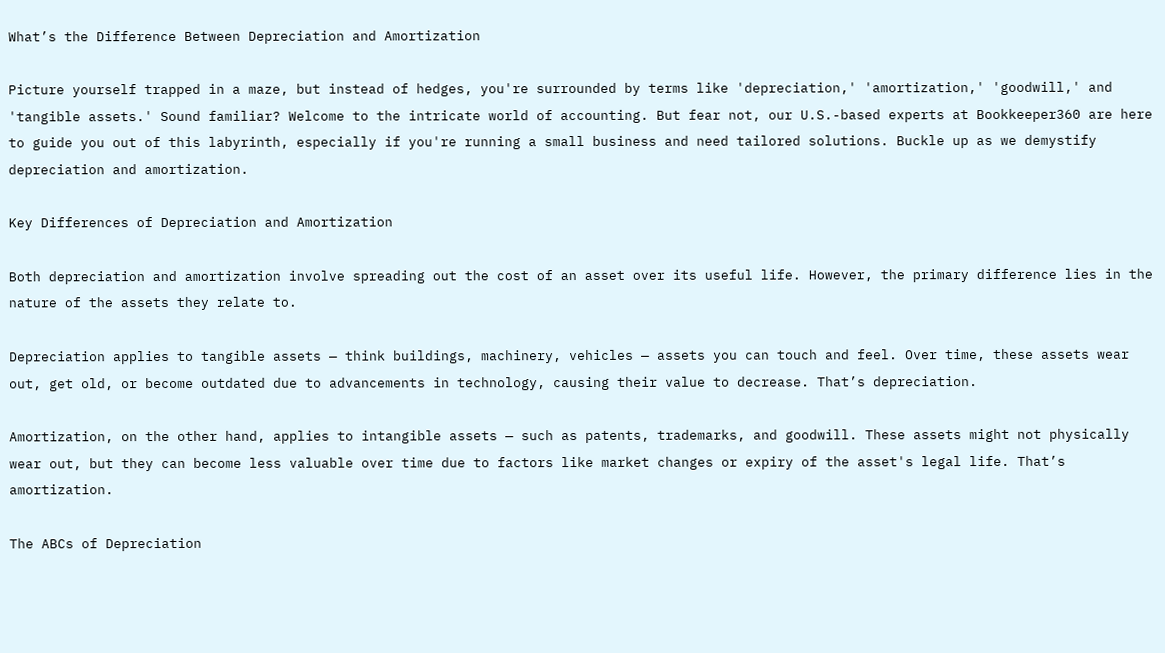What’s the Difference Between Depreciation and Amortization

Picture yourself trapped in a maze, but instead of hedges, you're surrounded by terms like 'depreciation,' 'amortization,' 'goodwill,' and 'tangible assets.' Sound familiar? Welcome to the intricate world of accounting. But fear not, our U.S.-based experts at Bookkeeper360 are here to guide you out of this labyrinth, especially if you're running a small business and need tailored solutions. Buckle up as we demystify depreciation and amortization.

Key Differences of Depreciation and Amortization

Both depreciation and amortization involve spreading out the cost of an asset over its useful life. However, the primary difference lies in the nature of the assets they relate to.

Depreciation applies to tangible assets — think buildings, machinery, vehicles — assets you can touch and feel. Over time, these assets wear out, get old, or become outdated due to advancements in technology, causing their value to decrease. That’s depreciation.

Amortization, on the other hand, applies to intangible assets — such as patents, trademarks, and goodwill. These assets might not physically wear out, but they can become less valuable over time due to factors like market changes or expiry of the asset's legal life. That’s amortization.

The ABCs of Depreciation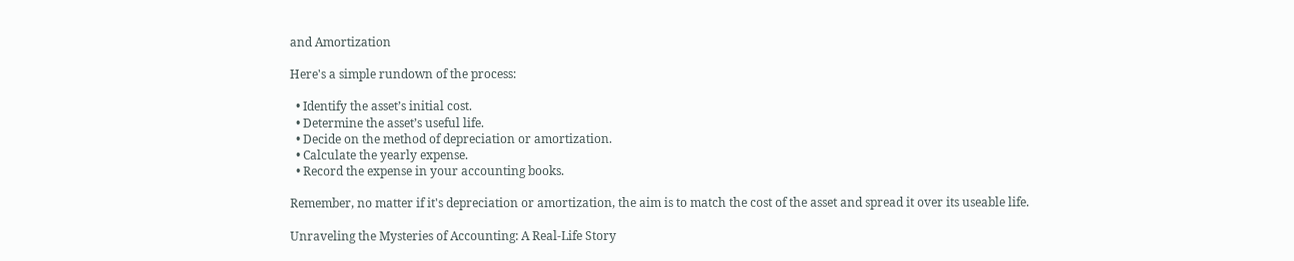and Amortization

Here's a simple rundown of the process:

  • Identify the asset’s initial cost.
  • Determine the asset’s useful life.
  • Decide on the method of depreciation or amortization.
  • Calculate the yearly expense.
  • Record the expense in your accounting books.

Remember, no matter if it's depreciation or amortization, the aim is to match the cost of the asset and spread it over its useable life.

Unraveling the Mysteries of Accounting: A Real-Life Story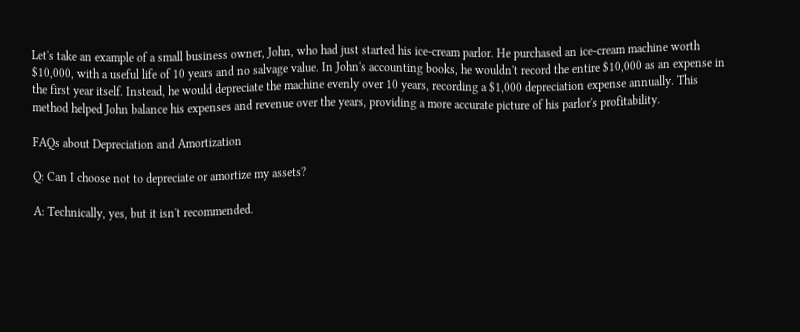Let's take an example of a small business owner, John, who had just started his ice-cream parlor. He purchased an ice-cream machine worth $10,000, with a useful life of 10 years and no salvage value. In John's accounting books, he wouldn't record the entire $10,000 as an expense in the first year itself. Instead, he would depreciate the machine evenly over 10 years, recording a $1,000 depreciation expense annually. This method helped John balance his expenses and revenue over the years, providing a more accurate picture of his parlor's profitability.

FAQs about Depreciation and Amortization

Q: Can I choose not to depreciate or amortize my assets?

A: Technically, yes, but it isn't recommended.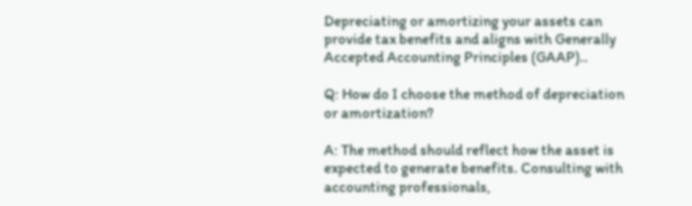Depreciating or amortizing your assets can provide tax benefits and aligns with Generally Accepted Accounting Principles (GAAP)..

Q: How do I choose the method of depreciation or amortization?

A: The method should reflect how the asset is expected to generate benefits. Consulting with accounting professionals,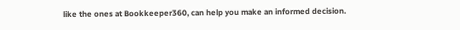like the ones at Bookkeeper360, can help you make an informed decision.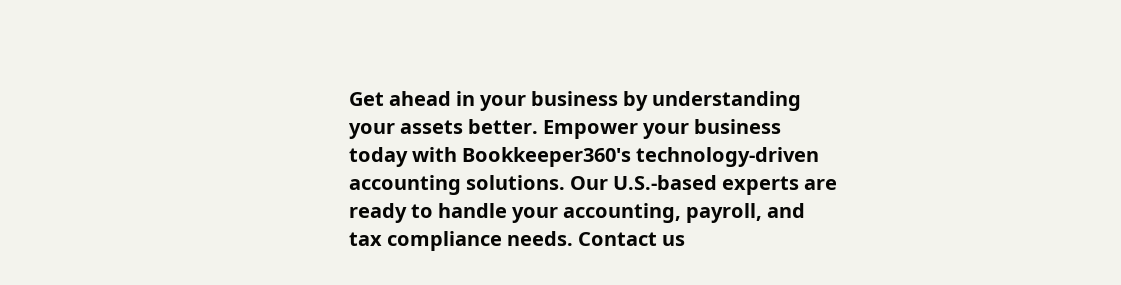Get ahead in your business by understanding your assets better. Empower your business today with Bookkeeper360's technology-driven accounting solutions. Our U.S.-based experts are ready to handle your accounting, payroll, and tax compliance needs. Contact us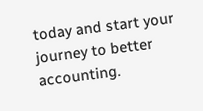today and start your journey to better accounting.